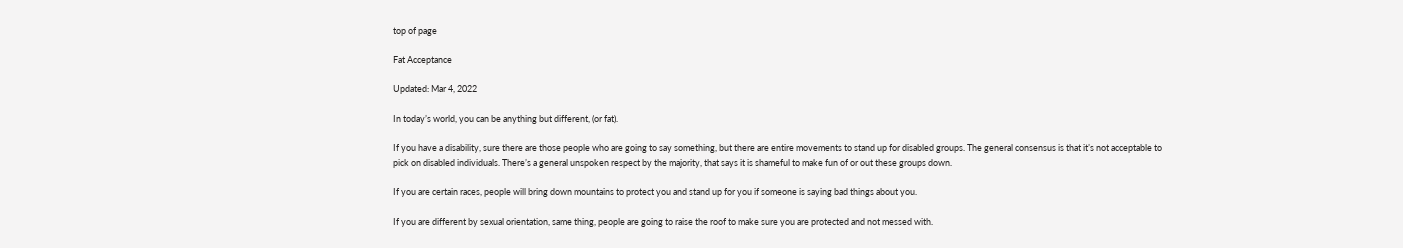top of page

Fat Acceptance

Updated: Mar 4, 2022

In today’s world, you can be anything but different, (or fat).

If you have a disability, sure there are those people who are going to say something, but there are entire movements to stand up for disabled groups. The general consensus is that it’s not acceptable to pick on disabled individuals. There’s a general unspoken respect by the majority, that says it is shameful to make fun of or out these groups down.

If you are certain races, people will bring down mountains to protect you and stand up for you if someone is saying bad things about you.

If you are different by sexual orientation, same thing, people are going to raise the roof to make sure you are protected and not messed with.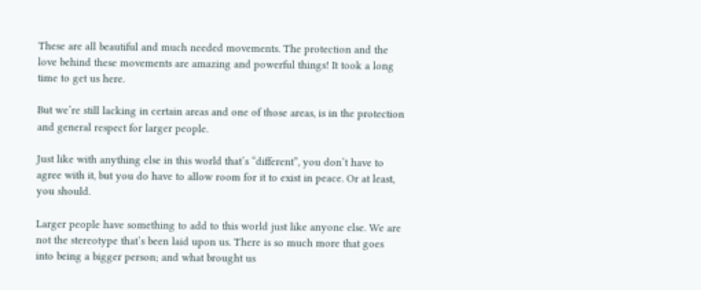These are all beautiful and much needed movements. The protection and the love behind these movements are amazing and powerful things! It took a long time to get us here.

But we’re still lacking in certain areas and one of those areas, is in the protection and general respect for larger people.

Just like with anything else in this world that’s “different”, you don’t have to agree with it, but you do have to allow room for it to exist in peace. Or at least, you should.

Larger people have something to add to this world just like anyone else. We are not the stereotype that’s been laid upon us. There is so much more that goes into being a bigger person; and what brought us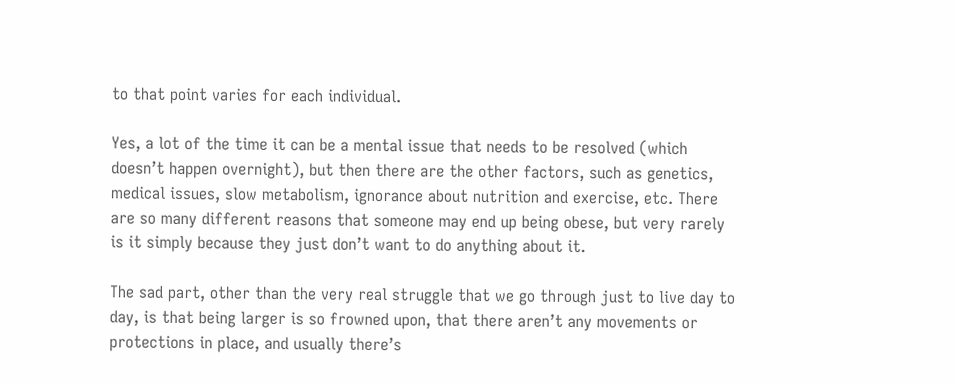to that point varies for each individual.

Yes, a lot of the time it can be a mental issue that needs to be resolved (which doesn’t happen overnight), but then there are the other factors, such as genetics, medical issues, slow metabolism, ignorance about nutrition and exercise, etc. There are so many different reasons that someone may end up being obese, but very rarely is it simply because they just don’t want to do anything about it.

The sad part, other than the very real struggle that we go through just to live day to day, is that being larger is so frowned upon, that there aren’t any movements or protections in place, and usually there’s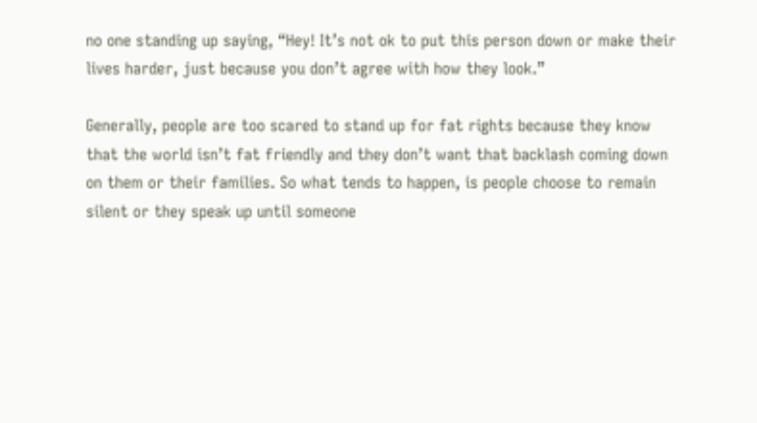no one standing up saying, “Hey! It’s not ok to put this person down or make their lives harder, just because you don’t agree with how they look.”

Generally, people are too scared to stand up for fat rights because they know that the world isn’t fat friendly and they don’t want that backlash coming down on them or their families. So what tends to happen, is people choose to remain silent or they speak up until someone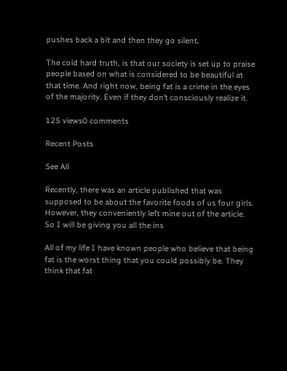pushes back a bit and then they go silent.

The cold hard truth, is that our society is set up to praise people based on what is considered to be beautiful at that time. And right now, being fat is a crime in the eyes of the majority. Even if they don’t consciously realize it.

125 views0 comments

Recent Posts

See All

Recently, there was an article published that was supposed to be about the favorite foods of us four girls. However, they conveniently left mine out of the article. So I will be giving you all the ins

All of my life I have known people who believe that being fat is the worst thing that you could possibly be. They think that fat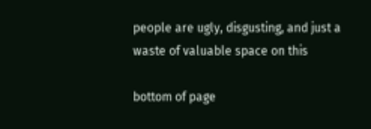people are ugly, disgusting, and just a waste of valuable space on this

bottom of page